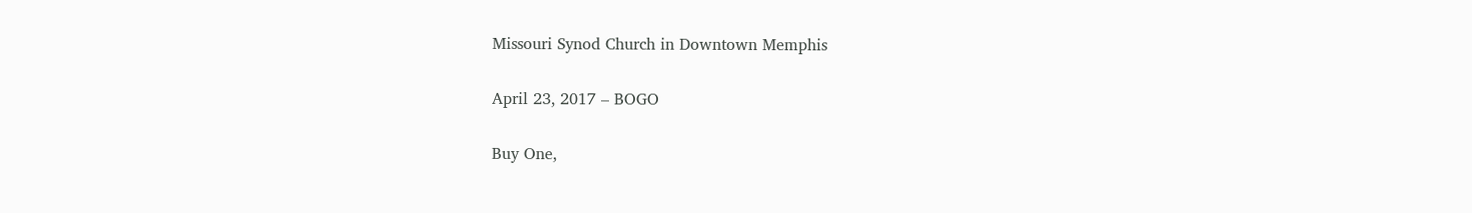Missouri Synod Church in Downtown Memphis

April 23, 2017 – BOGO

Buy One,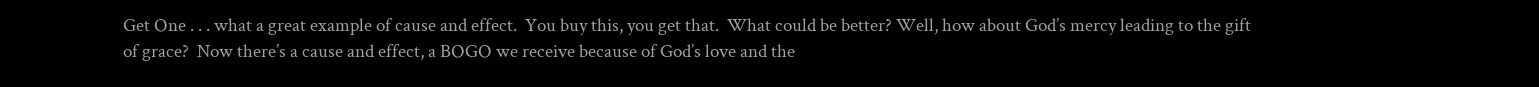Get One . . . what a great example of cause and effect.  You buy this, you get that.  What could be better? Well, how about God’s mercy leading to the gift of grace?  Now there’s a cause and effect, a BOGO we receive because of God’s love and the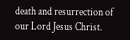death and resurrection of our Lord Jesus Christ.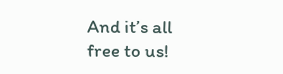And it’s all free to us!